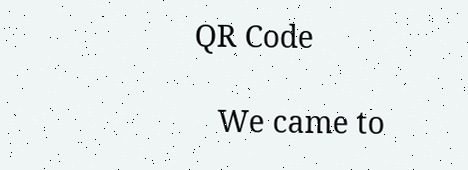QR Code

   We came to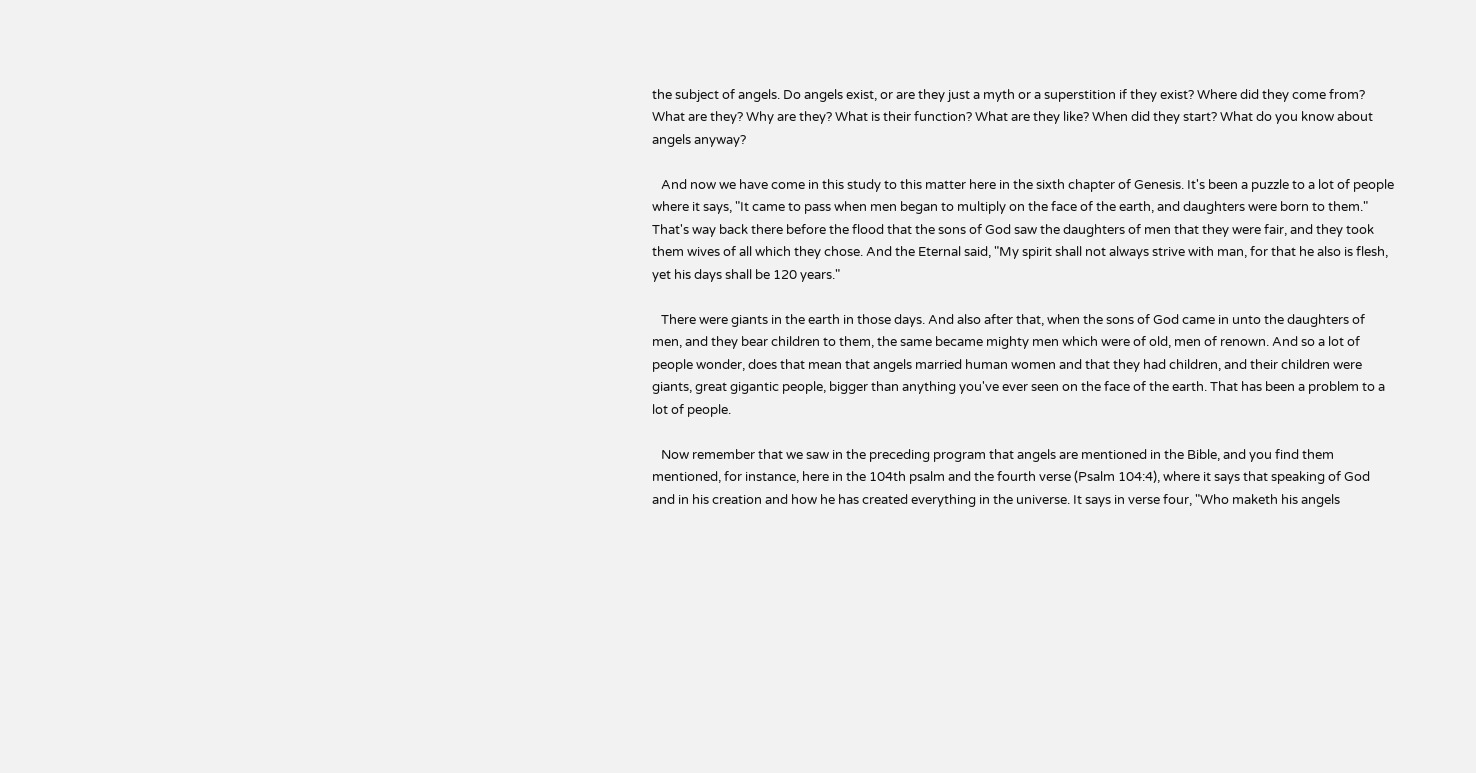the subject of angels. Do angels exist, or are they just a myth or a superstition if they exist? Where did they come from? What are they? Why are they? What is their function? What are they like? When did they start? What do you know about angels anyway?

   And now we have come in this study to this matter here in the sixth chapter of Genesis. It's been a puzzle to a lot of people where it says, "It came to pass when men began to multiply on the face of the earth, and daughters were born to them." That's way back there before the flood that the sons of God saw the daughters of men that they were fair, and they took them wives of all which they chose. And the Eternal said, "My spirit shall not always strive with man, for that he also is flesh, yet his days shall be 120 years."

   There were giants in the earth in those days. And also after that, when the sons of God came in unto the daughters of men, and they bear children to them, the same became mighty men which were of old, men of renown. And so a lot of people wonder, does that mean that angels married human women and that they had children, and their children were giants, great gigantic people, bigger than anything you've ever seen on the face of the earth. That has been a problem to a lot of people.

   Now remember that we saw in the preceding program that angels are mentioned in the Bible, and you find them mentioned, for instance, here in the 104th psalm and the fourth verse (Psalm 104:4), where it says that speaking of God and in his creation and how he has created everything in the universe. It says in verse four, "Who maketh his angels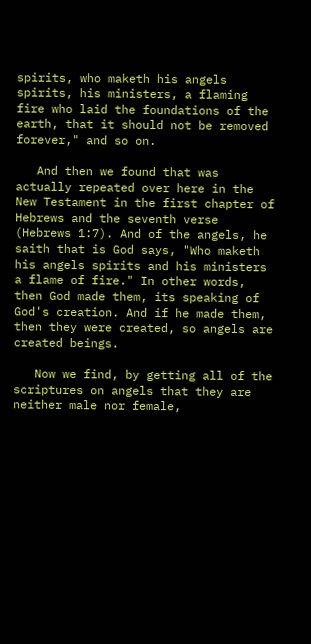spirits, who maketh his angels spirits, his ministers, a flaming fire who laid the foundations of the earth, that it should not be removed forever," and so on.

   And then we found that was actually repeated over here in the New Testament in the first chapter of Hebrews and the seventh verse (Hebrews 1:7). And of the angels, he saith that is God says, "Who maketh his angels spirits and his ministers a flame of fire." In other words, then God made them, its speaking of God's creation. And if he made them, then they were created, so angels are created beings.

   Now we find, by getting all of the scriptures on angels that they are neither male nor female,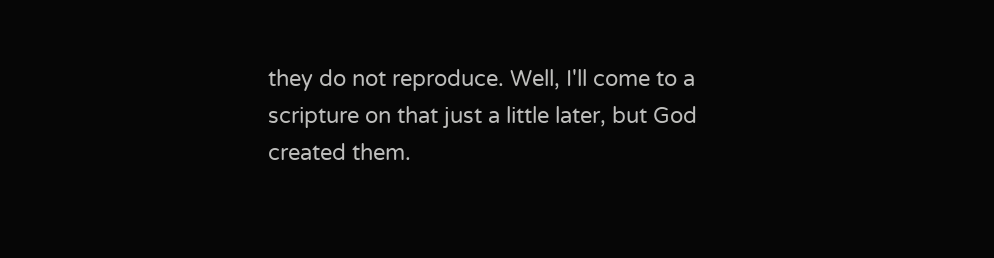they do not reproduce. Well, I'll come to a scripture on that just a little later, but God created them.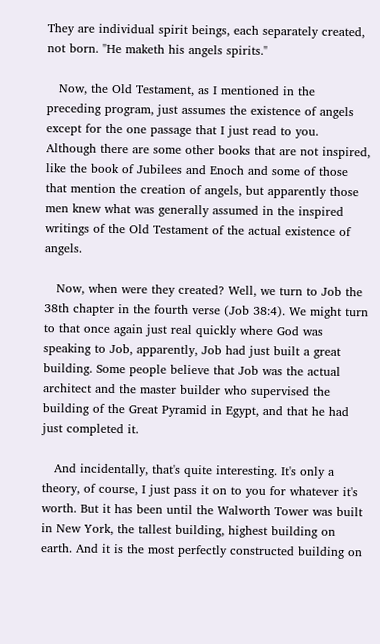They are individual spirit beings, each separately created, not born. "He maketh his angels spirits."

   Now, the Old Testament, as I mentioned in the preceding program, just assumes the existence of angels except for the one passage that I just read to you. Although there are some other books that are not inspired, like the book of Jubilees and Enoch and some of those that mention the creation of angels, but apparently those men knew what was generally assumed in the inspired writings of the Old Testament of the actual existence of angels.

   Now, when were they created? Well, we turn to Job the 38th chapter in the fourth verse (Job 38:4). We might turn to that once again just real quickly where God was speaking to Job, apparently, Job had just built a great building. Some people believe that Job was the actual architect and the master builder who supervised the building of the Great Pyramid in Egypt, and that he had just completed it.

   And incidentally, that's quite interesting. It's only a theory, of course, I just pass it on to you for whatever it's worth. But it has been until the Walworth Tower was built in New York, the tallest building, highest building on earth. And it is the most perfectly constructed building on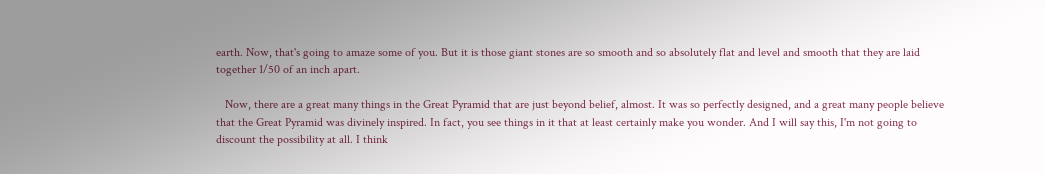earth. Now, that's going to amaze some of you. But it is those giant stones are so smooth and so absolutely flat and level and smooth that they are laid together 1/50 of an inch apart.

   Now, there are a great many things in the Great Pyramid that are just beyond belief, almost. It was so perfectly designed, and a great many people believe that the Great Pyramid was divinely inspired. In fact, you see things in it that at least certainly make you wonder. And I will say this, I'm not going to discount the possibility at all. I think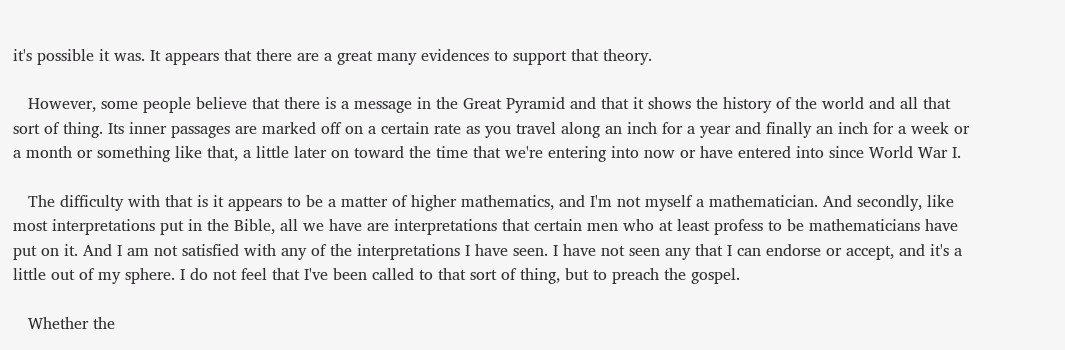it's possible it was. It appears that there are a great many evidences to support that theory.

   However, some people believe that there is a message in the Great Pyramid and that it shows the history of the world and all that sort of thing. Its inner passages are marked off on a certain rate as you travel along an inch for a year and finally an inch for a week or a month or something like that, a little later on toward the time that we're entering into now or have entered into since World War I.

   The difficulty with that is it appears to be a matter of higher mathematics, and I'm not myself a mathematician. And secondly, like most interpretations put in the Bible, all we have are interpretations that certain men who at least profess to be mathematicians have put on it. And I am not satisfied with any of the interpretations I have seen. I have not seen any that I can endorse or accept, and it's a little out of my sphere. I do not feel that I've been called to that sort of thing, but to preach the gospel.

   Whether the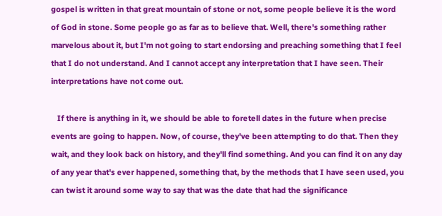gospel is written in that great mountain of stone or not, some people believe it is the word of God in stone. Some people go as far as to believe that. Well, there's something rather marvelous about it, but I'm not going to start endorsing and preaching something that I feel that I do not understand. And I cannot accept any interpretation that I have seen. Their interpretations have not come out.

   If there is anything in it, we should be able to foretell dates in the future when precise events are going to happen. Now, of course, they've been attempting to do that. Then they wait, and they look back on history, and they'll find something. And you can find it on any day of any year that's ever happened, something that, by the methods that I have seen used, you can twist it around some way to say that was the date that had the significance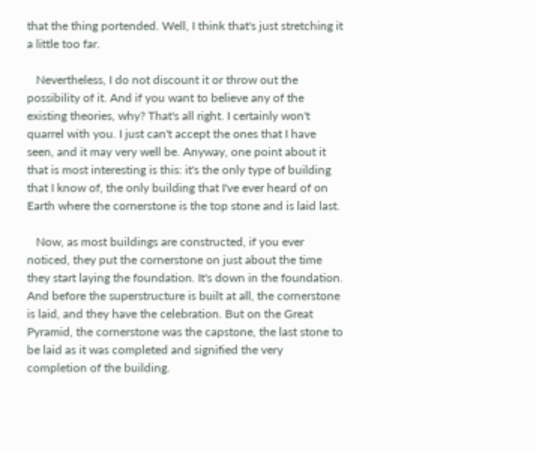that the thing portended. Well, I think that's just stretching it a little too far.

   Nevertheless, I do not discount it or throw out the possibility of it. And if you want to believe any of the existing theories, why? That's all right. I certainly won't quarrel with you. I just can't accept the ones that I have seen, and it may very well be. Anyway, one point about it that is most interesting is this: it's the only type of building that I know of, the only building that I've ever heard of on Earth where the cornerstone is the top stone and is laid last.

   Now, as most buildings are constructed, if you ever noticed, they put the cornerstone on just about the time they start laying the foundation. It's down in the foundation. And before the superstructure is built at all, the cornerstone is laid, and they have the celebration. But on the Great Pyramid, the cornerstone was the capstone, the last stone to be laid as it was completed and signified the very completion of the building.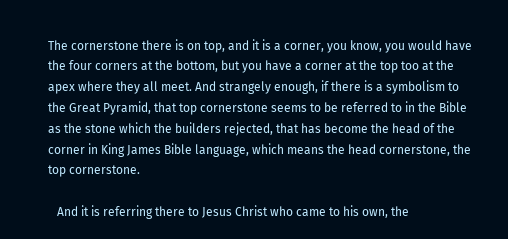The cornerstone there is on top, and it is a corner, you know, you would have the four corners at the bottom, but you have a corner at the top too at the apex where they all meet. And strangely enough, if there is a symbolism to the Great Pyramid, that top cornerstone seems to be referred to in the Bible as the stone which the builders rejected, that has become the head of the corner in King James Bible language, which means the head cornerstone, the top cornerstone.

   And it is referring there to Jesus Christ who came to his own, the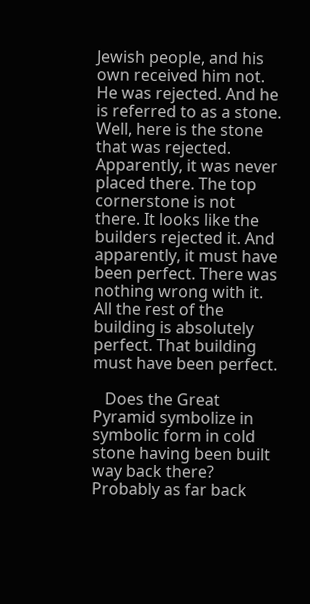Jewish people, and his own received him not. He was rejected. And he is referred to as a stone. Well, here is the stone that was rejected. Apparently, it was never placed there. The top cornerstone is not there. It looks like the builders rejected it. And apparently, it must have been perfect. There was nothing wrong with it. All the rest of the building is absolutely perfect. That building must have been perfect.

   Does the Great Pyramid symbolize in symbolic form in cold stone having been built way back there? Probably as far back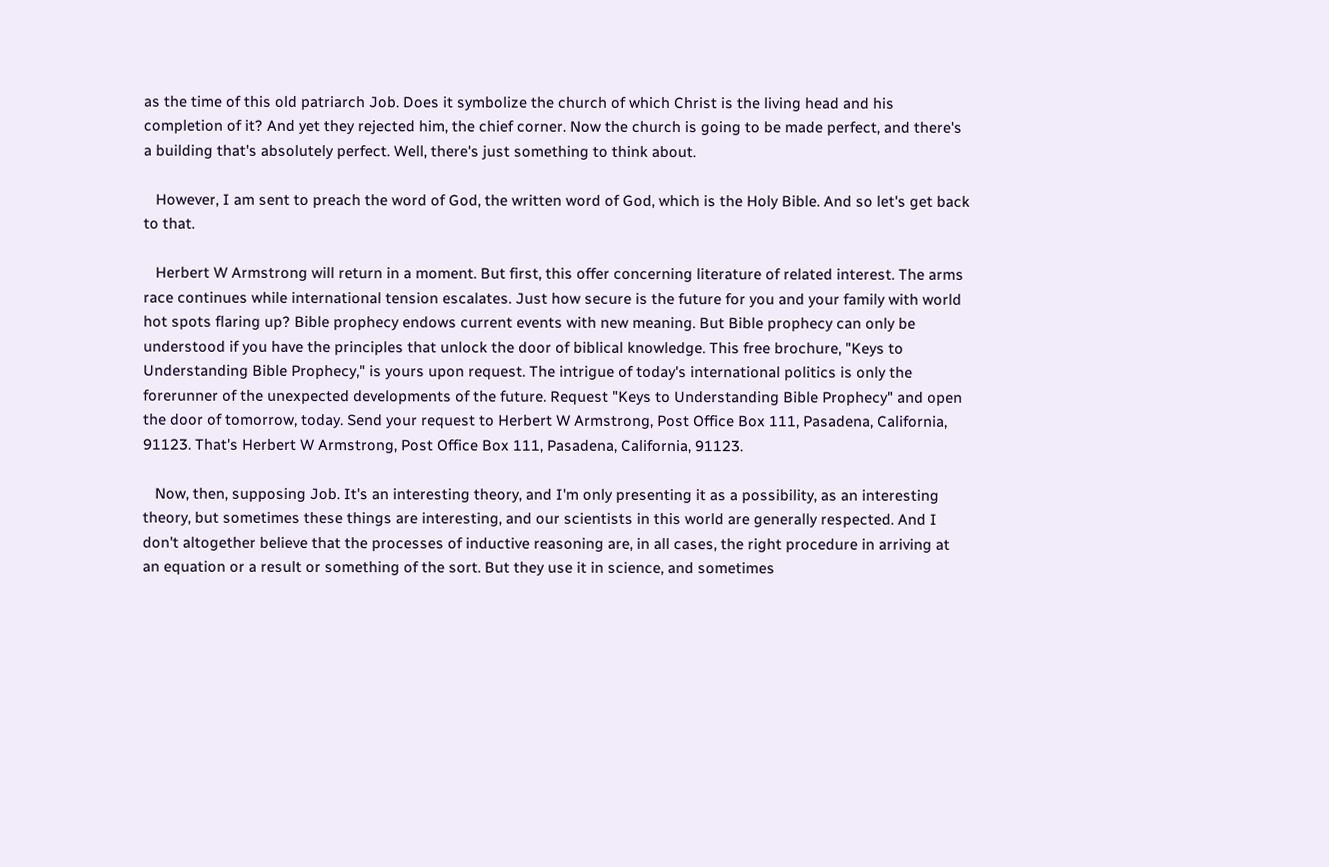as the time of this old patriarch Job. Does it symbolize the church of which Christ is the living head and his completion of it? And yet they rejected him, the chief corner. Now the church is going to be made perfect, and there's a building that's absolutely perfect. Well, there's just something to think about.

   However, I am sent to preach the word of God, the written word of God, which is the Holy Bible. And so let's get back to that.

   Herbert W Armstrong will return in a moment. But first, this offer concerning literature of related interest. The arms race continues while international tension escalates. Just how secure is the future for you and your family with world hot spots flaring up? Bible prophecy endows current events with new meaning. But Bible prophecy can only be understood if you have the principles that unlock the door of biblical knowledge. This free brochure, "Keys to Understanding Bible Prophecy," is yours upon request. The intrigue of today's international politics is only the forerunner of the unexpected developments of the future. Request "Keys to Understanding Bible Prophecy" and open the door of tomorrow, today. Send your request to Herbert W Armstrong, Post Office Box 111, Pasadena, California, 91123. That's Herbert W Armstrong, Post Office Box 111, Pasadena, California, 91123.

   Now, then, supposing Job. It's an interesting theory, and I'm only presenting it as a possibility, as an interesting theory, but sometimes these things are interesting, and our scientists in this world are generally respected. And I don't altogether believe that the processes of inductive reasoning are, in all cases, the right procedure in arriving at an equation or a result or something of the sort. But they use it in science, and sometimes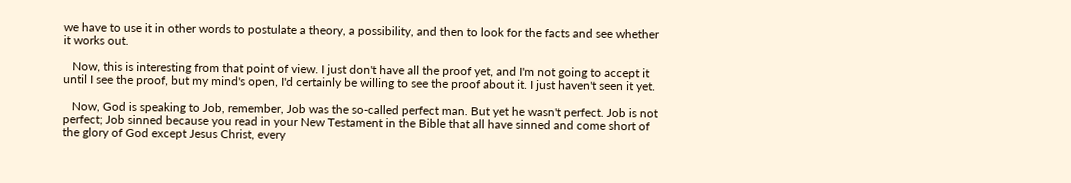we have to use it in other words to postulate a theory, a possibility, and then to look for the facts and see whether it works out.

   Now, this is interesting from that point of view. I just don't have all the proof yet, and I'm not going to accept it until I see the proof, but my mind's open, I'd certainly be willing to see the proof about it. I just haven't seen it yet.

   Now, God is speaking to Job, remember, Job was the so-called perfect man. But yet he wasn't perfect. Job is not perfect; Job sinned because you read in your New Testament in the Bible that all have sinned and come short of the glory of God except Jesus Christ, every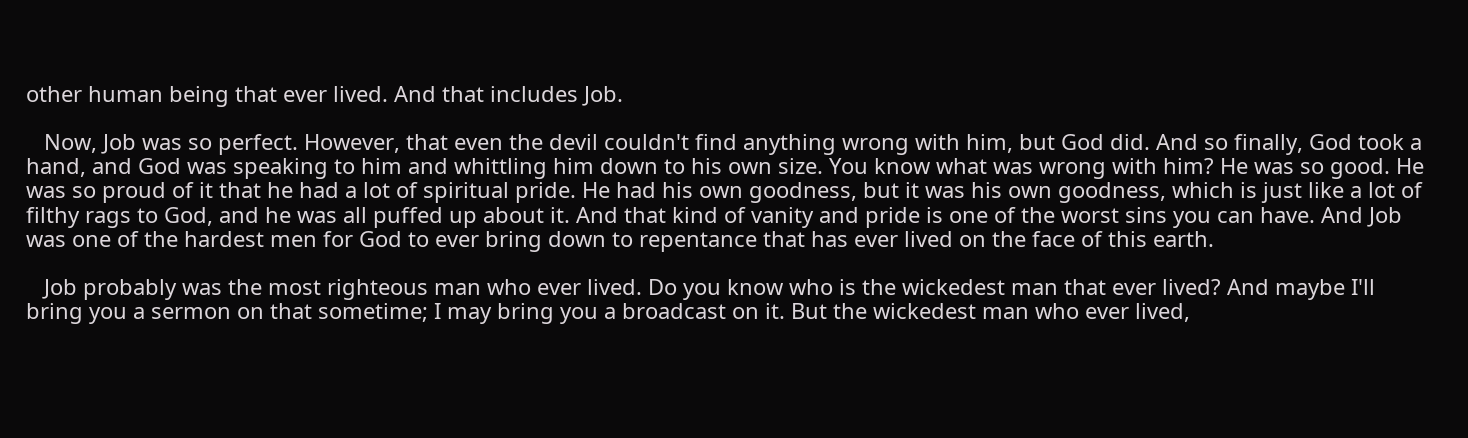other human being that ever lived. And that includes Job.

   Now, Job was so perfect. However, that even the devil couldn't find anything wrong with him, but God did. And so finally, God took a hand, and God was speaking to him and whittling him down to his own size. You know what was wrong with him? He was so good. He was so proud of it that he had a lot of spiritual pride. He had his own goodness, but it was his own goodness, which is just like a lot of filthy rags to God, and he was all puffed up about it. And that kind of vanity and pride is one of the worst sins you can have. And Job was one of the hardest men for God to ever bring down to repentance that has ever lived on the face of this earth.

   Job probably was the most righteous man who ever lived. Do you know who is the wickedest man that ever lived? And maybe I'll bring you a sermon on that sometime; I may bring you a broadcast on it. But the wickedest man who ever lived,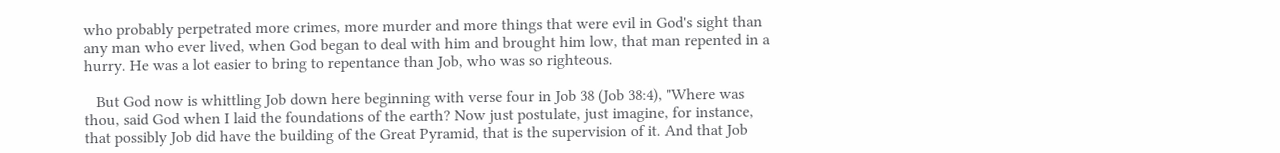who probably perpetrated more crimes, more murder and more things that were evil in God's sight than any man who ever lived, when God began to deal with him and brought him low, that man repented in a hurry. He was a lot easier to bring to repentance than Job, who was so righteous.

   But God now is whittling Job down here beginning with verse four in Job 38 (Job 38:4), "Where was thou, said God when I laid the foundations of the earth? Now just postulate, just imagine, for instance, that possibly Job did have the building of the Great Pyramid, that is the supervision of it. And that Job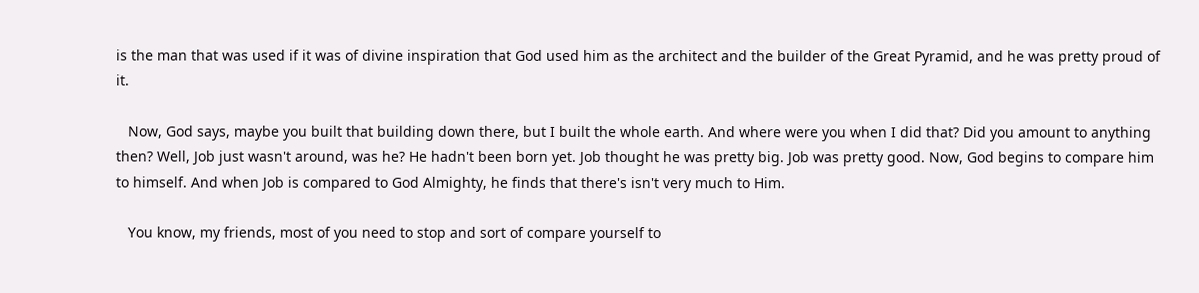is the man that was used if it was of divine inspiration that God used him as the architect and the builder of the Great Pyramid, and he was pretty proud of it.

   Now, God says, maybe you built that building down there, but I built the whole earth. And where were you when I did that? Did you amount to anything then? Well, Job just wasn't around, was he? He hadn't been born yet. Job thought he was pretty big. Job was pretty good. Now, God begins to compare him to himself. And when Job is compared to God Almighty, he finds that there's isn't very much to Him.

   You know, my friends, most of you need to stop and sort of compare yourself to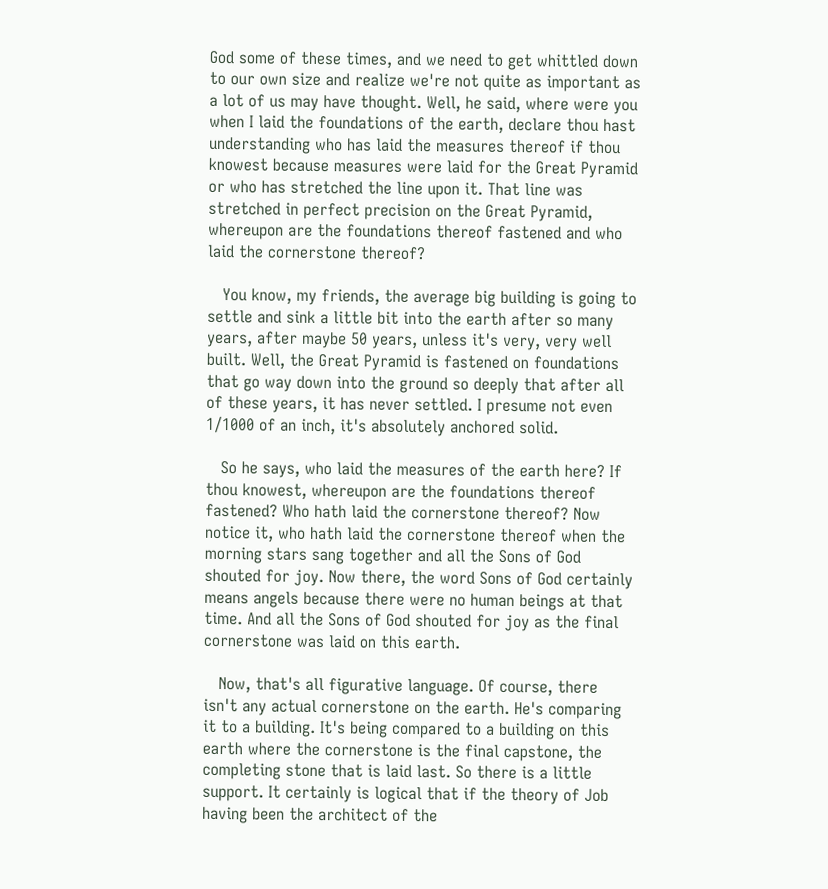God some of these times, and we need to get whittled down to our own size and realize we're not quite as important as a lot of us may have thought. Well, he said, where were you when I laid the foundations of the earth, declare thou hast understanding who has laid the measures thereof if thou knowest because measures were laid for the Great Pyramid or who has stretched the line upon it. That line was stretched in perfect precision on the Great Pyramid, whereupon are the foundations thereof fastened and who laid the cornerstone thereof?

   You know, my friends, the average big building is going to settle and sink a little bit into the earth after so many years, after maybe 50 years, unless it's very, very well built. Well, the Great Pyramid is fastened on foundations that go way down into the ground so deeply that after all of these years, it has never settled. I presume not even 1/1000 of an inch, it's absolutely anchored solid.

   So he says, who laid the measures of the earth here? If thou knowest, whereupon are the foundations thereof fastened? Who hath laid the cornerstone thereof? Now notice it, who hath laid the cornerstone thereof when the morning stars sang together and all the Sons of God shouted for joy. Now there, the word Sons of God certainly means angels because there were no human beings at that time. And all the Sons of God shouted for joy as the final cornerstone was laid on this earth.

   Now, that's all figurative language. Of course, there isn't any actual cornerstone on the earth. He's comparing it to a building. It's being compared to a building on this earth where the cornerstone is the final capstone, the completing stone that is laid last. So there is a little support. It certainly is logical that if the theory of Job having been the architect of the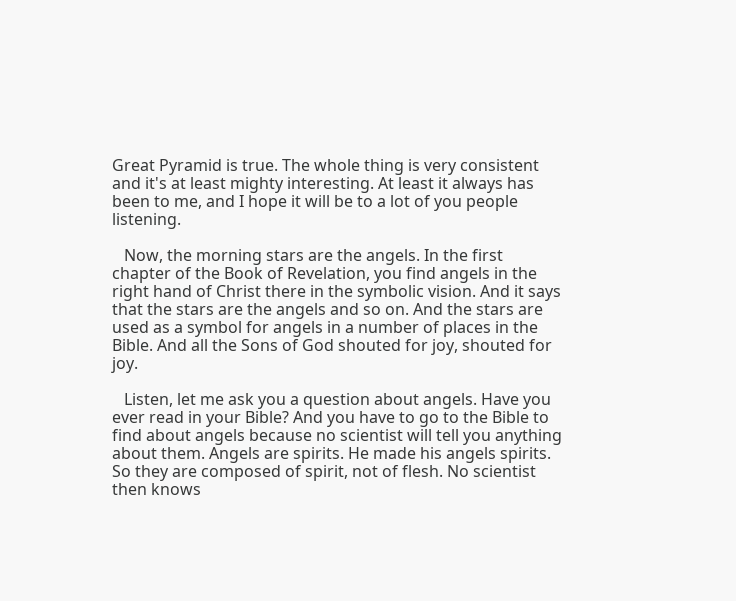Great Pyramid is true. The whole thing is very consistent and it's at least mighty interesting. At least it always has been to me, and I hope it will be to a lot of you people listening.

   Now, the morning stars are the angels. In the first chapter of the Book of Revelation, you find angels in the right hand of Christ there in the symbolic vision. And it says that the stars are the angels and so on. And the stars are used as a symbol for angels in a number of places in the Bible. And all the Sons of God shouted for joy, shouted for joy.

   Listen, let me ask you a question about angels. Have you ever read in your Bible? And you have to go to the Bible to find about angels because no scientist will tell you anything about them. Angels are spirits. He made his angels spirits. So they are composed of spirit, not of flesh. No scientist then knows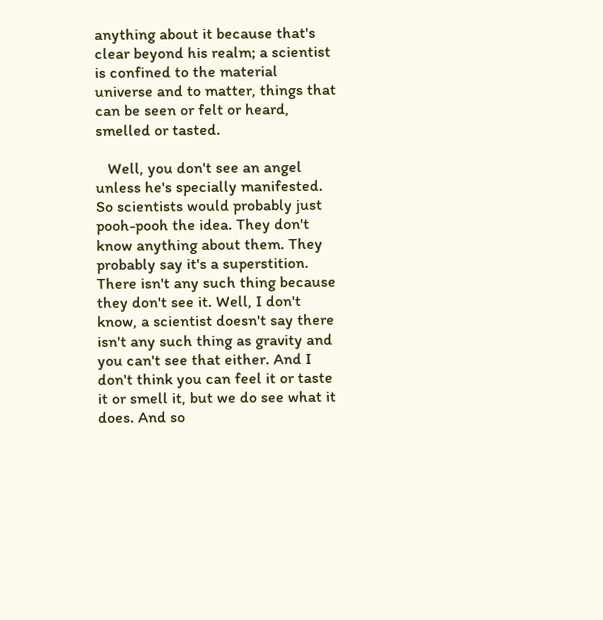anything about it because that's clear beyond his realm; a scientist is confined to the material universe and to matter, things that can be seen or felt or heard, smelled or tasted.

   Well, you don't see an angel unless he's specially manifested. So scientists would probably just pooh-pooh the idea. They don't know anything about them. They probably say it's a superstition. There isn't any such thing because they don't see it. Well, I don't know, a scientist doesn't say there isn't any such thing as gravity and you can't see that either. And I don't think you can feel it or taste it or smell it, but we do see what it does. And so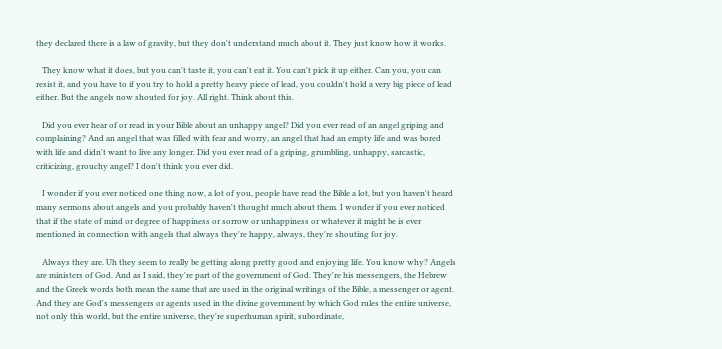they declared there is a law of gravity, but they don't understand much about it. They just know how it works.

   They know what it does, but you can't taste it, you can't eat it. You can't pick it up either. Can you, you can resist it, and you have to if you try to hold a pretty heavy piece of lead, you couldn't hold a very big piece of lead either. But the angels now shouted for joy. All right. Think about this.

   Did you ever hear of or read in your Bible about an unhappy angel? Did you ever read of an angel griping and complaining? And an angel that was filled with fear and worry, an angel that had an empty life and was bored with life and didn't want to live any longer. Did you ever read of a griping, grumbling, unhappy, sarcastic, criticizing, grouchy angel? I don't think you ever did.

   I wonder if you ever noticed one thing now, a lot of you, people have read the Bible a lot, but you haven't heard many sermons about angels and you probably haven't thought much about them. I wonder if you ever noticed that if the state of mind or degree of happiness or sorrow or unhappiness or whatever it might be is ever mentioned in connection with angels that always they're happy, always, they're shouting for joy.

   Always they are. Uh they seem to really be getting along pretty good and enjoying life. You know why? Angels are ministers of God. And as I said, they're part of the government of God. They're his messengers, the Hebrew and the Greek words both mean the same that are used in the original writings of the Bible, a messenger or agent. And they are God's messengers or agents used in the divine government by which God rules the entire universe, not only this world, but the entire universe, they're superhuman spirit, subordinate,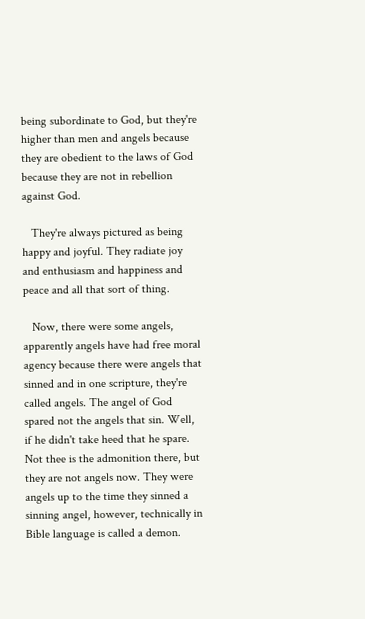being subordinate to God, but they're higher than men and angels because they are obedient to the laws of God because they are not in rebellion against God.

   They're always pictured as being happy and joyful. They radiate joy and enthusiasm and happiness and peace and all that sort of thing.

   Now, there were some angels, apparently angels have had free moral agency because there were angels that sinned and in one scripture, they're called angels. The angel of God spared not the angels that sin. Well, if he didn't take heed that he spare. Not thee is the admonition there, but they are not angels now. They were angels up to the time they sinned a sinning angel, however, technically in Bible language is called a demon.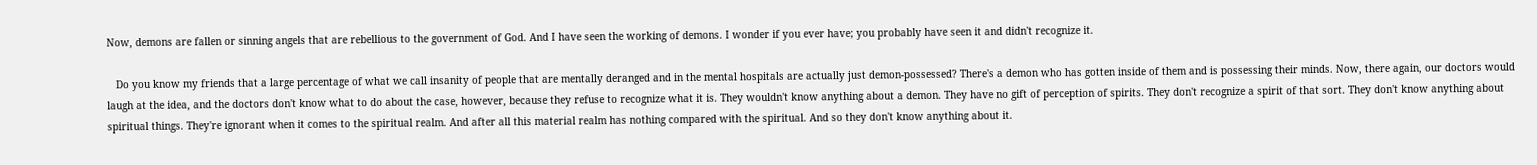Now, demons are fallen or sinning angels that are rebellious to the government of God. And I have seen the working of demons. I wonder if you ever have; you probably have seen it and didn't recognize it.

   Do you know my friends that a large percentage of what we call insanity of people that are mentally deranged and in the mental hospitals are actually just demon-possessed? There's a demon who has gotten inside of them and is possessing their minds. Now, there again, our doctors would laugh at the idea, and the doctors don't know what to do about the case, however, because they refuse to recognize what it is. They wouldn't know anything about a demon. They have no gift of perception of spirits. They don't recognize a spirit of that sort. They don't know anything about spiritual things. They're ignorant when it comes to the spiritual realm. And after all this material realm has nothing compared with the spiritual. And so they don't know anything about it.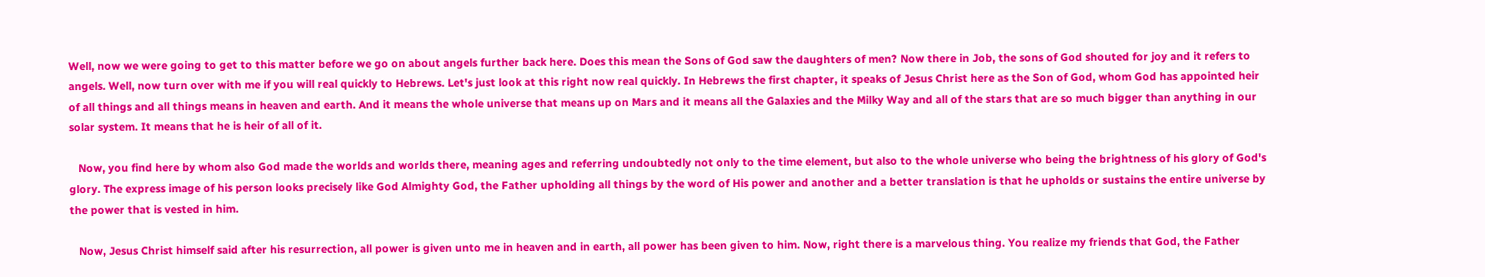Well, now we were going to get to this matter before we go on about angels further back here. Does this mean the Sons of God saw the daughters of men? Now there in Job, the sons of God shouted for joy and it refers to angels. Well, now turn over with me if you will real quickly to Hebrews. Let's just look at this right now real quickly. In Hebrews the first chapter, it speaks of Jesus Christ here as the Son of God, whom God has appointed heir of all things and all things means in heaven and earth. And it means the whole universe that means up on Mars and it means all the Galaxies and the Milky Way and all of the stars that are so much bigger than anything in our solar system. It means that he is heir of all of it.

   Now, you find here by whom also God made the worlds and worlds there, meaning ages and referring undoubtedly not only to the time element, but also to the whole universe who being the brightness of his glory of God's glory. The express image of his person looks precisely like God Almighty God, the Father upholding all things by the word of His power and another and a better translation is that he upholds or sustains the entire universe by the power that is vested in him.

   Now, Jesus Christ himself said after his resurrection, all power is given unto me in heaven and in earth, all power has been given to him. Now, right there is a marvelous thing. You realize my friends that God, the Father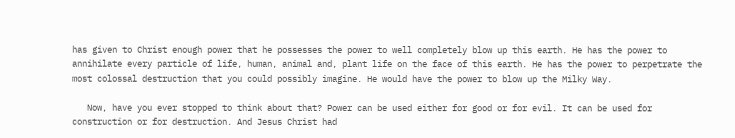has given to Christ enough power that he possesses the power to well completely blow up this earth. He has the power to annihilate every particle of life, human, animal and, plant life on the face of this earth. He has the power to perpetrate the most colossal destruction that you could possibly imagine. He would have the power to blow up the Milky Way.

   Now, have you ever stopped to think about that? Power can be used either for good or for evil. It can be used for construction or for destruction. And Jesus Christ had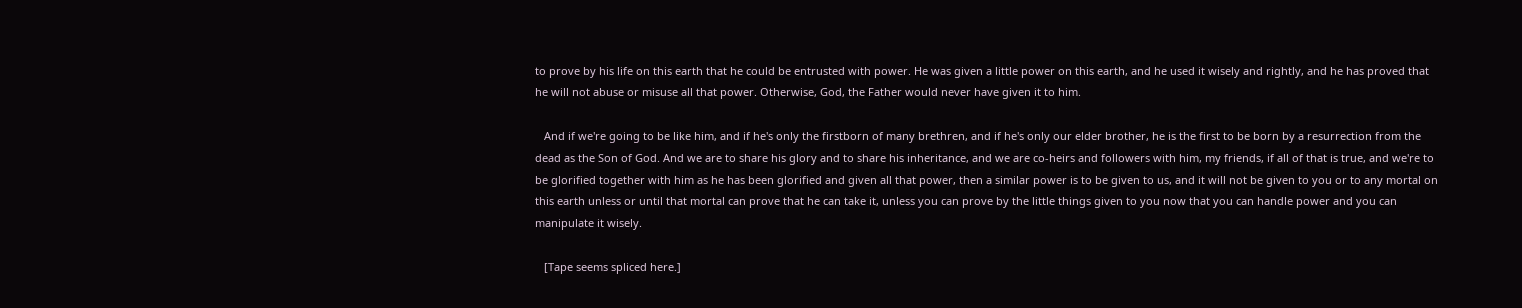to prove by his life on this earth that he could be entrusted with power. He was given a little power on this earth, and he used it wisely and rightly, and he has proved that he will not abuse or misuse all that power. Otherwise, God, the Father would never have given it to him.

   And if we're going to be like him, and if he's only the firstborn of many brethren, and if he's only our elder brother, he is the first to be born by a resurrection from the dead as the Son of God. And we are to share his glory and to share his inheritance, and we are co-heirs and followers with him, my friends, if all of that is true, and we're to be glorified together with him as he has been glorified and given all that power, then a similar power is to be given to us, and it will not be given to you or to any mortal on this earth unless or until that mortal can prove that he can take it, unless you can prove by the little things given to you now that you can handle power and you can manipulate it wisely.

   [Tape seems spliced here.]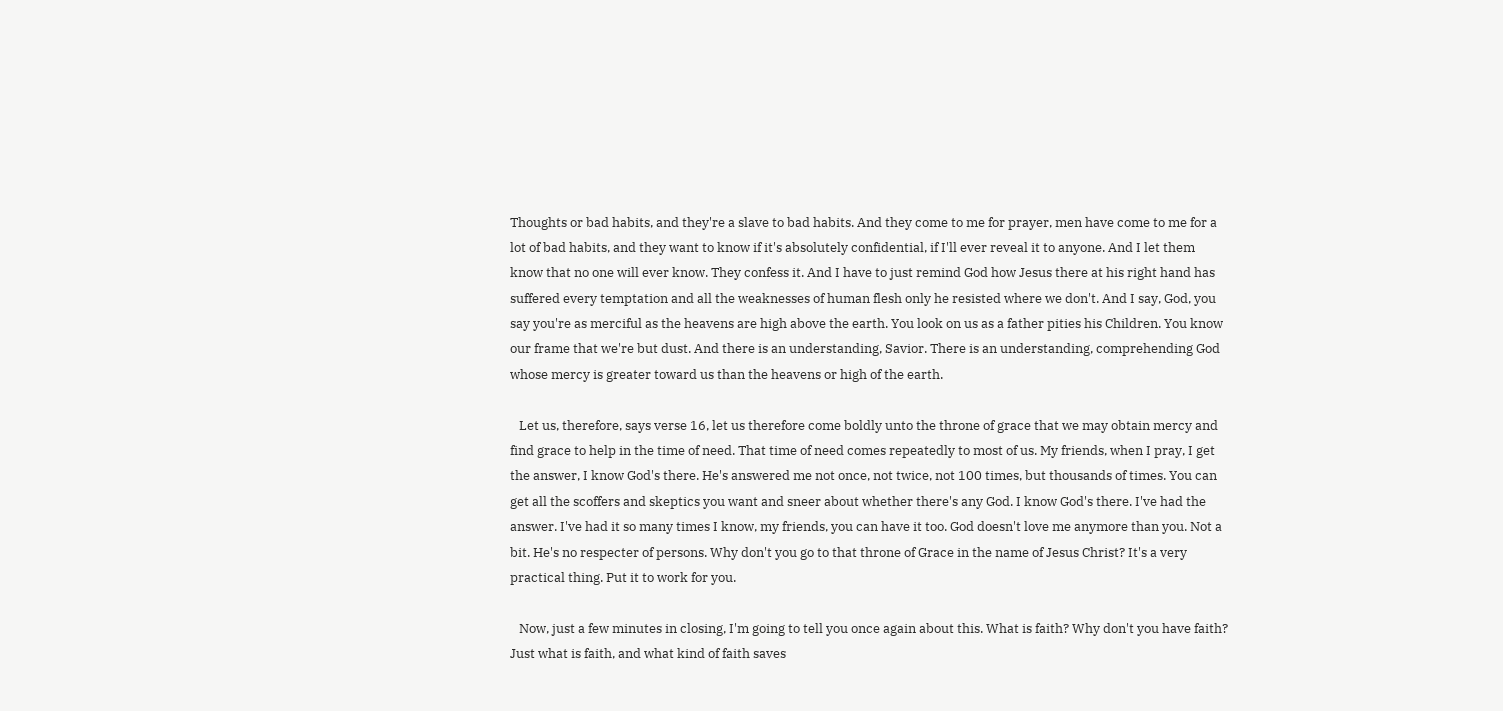Thoughts or bad habits, and they're a slave to bad habits. And they come to me for prayer, men have come to me for a lot of bad habits, and they want to know if it's absolutely confidential, if I'll ever reveal it to anyone. And I let them know that no one will ever know. They confess it. And I have to just remind God how Jesus there at his right hand has suffered every temptation and all the weaknesses of human flesh only he resisted where we don't. And I say, God, you say you're as merciful as the heavens are high above the earth. You look on us as a father pities his Children. You know our frame that we're but dust. And there is an understanding, Savior. There is an understanding, comprehending God whose mercy is greater toward us than the heavens or high of the earth.

   Let us, therefore, says verse 16, let us therefore come boldly unto the throne of grace that we may obtain mercy and find grace to help in the time of need. That time of need comes repeatedly to most of us. My friends, when I pray, I get the answer, I know God's there. He's answered me not once, not twice, not 100 times, but thousands of times. You can get all the scoffers and skeptics you want and sneer about whether there's any God. I know God's there. I've had the answer. I've had it so many times I know, my friends, you can have it too. God doesn't love me anymore than you. Not a bit. He's no respecter of persons. Why don't you go to that throne of Grace in the name of Jesus Christ? It's a very practical thing. Put it to work for you.

   Now, just a few minutes in closing, I'm going to tell you once again about this. What is faith? Why don't you have faith? Just what is faith, and what kind of faith saves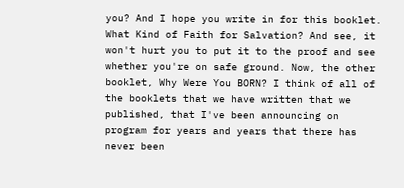you? And I hope you write in for this booklet. What Kind of Faith for Salvation? And see, it won't hurt you to put it to the proof and see whether you're on safe ground. Now, the other booklet, Why Were You BORN? I think of all of the booklets that we have written that we published, that I've been announcing on program for years and years that there has never been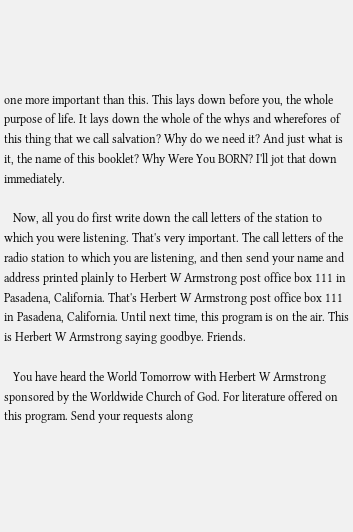one more important than this. This lays down before you, the whole purpose of life. It lays down the whole of the whys and wherefores of this thing that we call salvation? Why do we need it? And just what is it, the name of this booklet? Why Were You BORN? I'll jot that down immediately.

   Now, all you do first write down the call letters of the station to which you were listening. That's very important. The call letters of the radio station to which you are listening, and then send your name and address printed plainly to Herbert W Armstrong post office box 111 in Pasadena, California. That's Herbert W Armstrong post office box 111 in Pasadena, California. Until next time, this program is on the air. This is Herbert W Armstrong saying goodbye. Friends.

   You have heard the World Tomorrow with Herbert W Armstrong sponsored by the Worldwide Church of God. For literature offered on this program. Send your requests along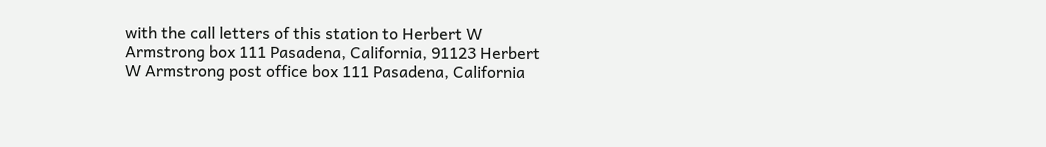with the call letters of this station to Herbert W Armstrong box 111 Pasadena, California, 91123 Herbert W Armstrong post office box 111 Pasadena, California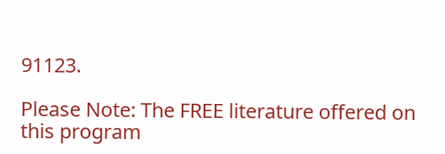91123.

Please Note: The FREE literature offered on this program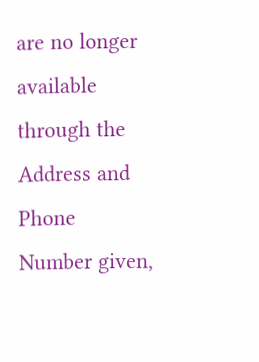are no longer available through the Address and Phone Number given,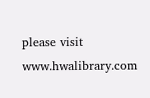please visit www.hwalibrary.com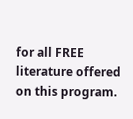for all FREE literature offered on this program.